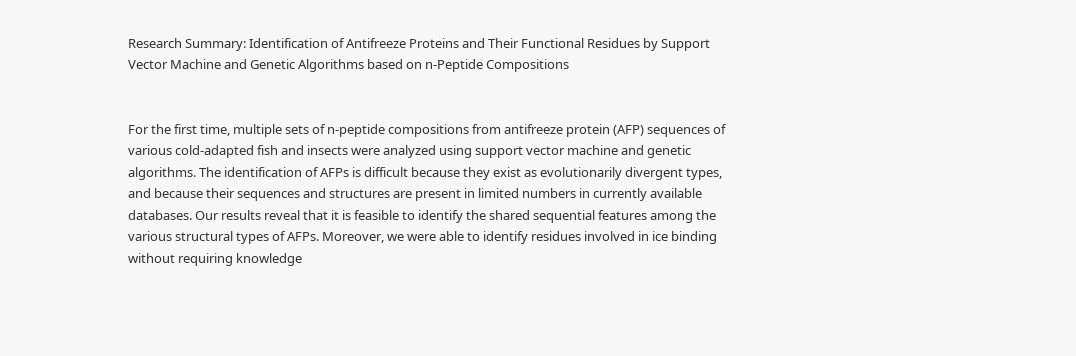Research Summary: Identification of Antifreeze Proteins and Their Functional Residues by Support Vector Machine and Genetic Algorithms based on n-Peptide Compositions


For the first time, multiple sets of n-peptide compositions from antifreeze protein (AFP) sequences of various cold-adapted fish and insects were analyzed using support vector machine and genetic algorithms. The identification of AFPs is difficult because they exist as evolutionarily divergent types, and because their sequences and structures are present in limited numbers in currently available databases. Our results reveal that it is feasible to identify the shared sequential features among the various structural types of AFPs. Moreover, we were able to identify residues involved in ice binding without requiring knowledge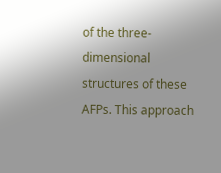of the three-dimensional structures of these AFPs. This approach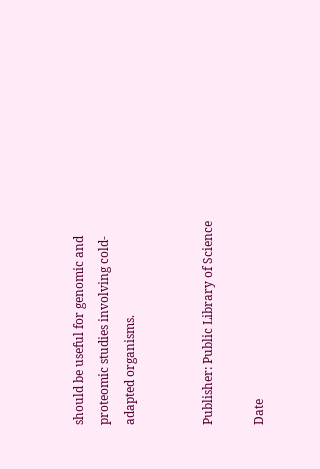should be useful for genomic and proteomic studies involving cold-adapted organisms.


Publisher: Public Library of Science

Date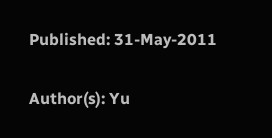Published: 31-May-2011

Author(s): Yu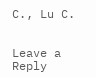C., Lu C.


Leave a Reply